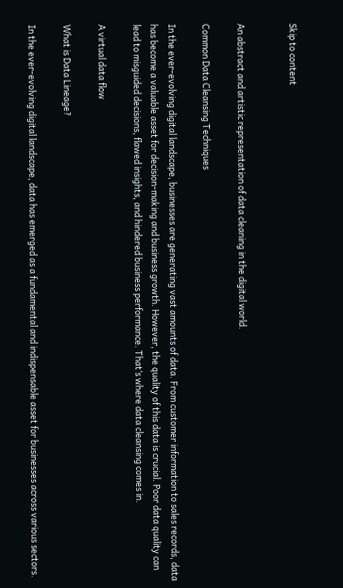Skip to content


An abstract and artistic representation of data cleaning in the digital world.

Common Data Cleansing Techniques

In the ever-evolving digital landscape, businesses are generating vast amounts of data. From customer information to sales records, data has become a valuable asset for decision-making and business growth. However, the quality of this data is crucial. Poor data quality can lead to misguided decisions, flawed insights, and hindered business performance. That’s where data cleansing comes in.

A virtual data flow

What is Data Lineage?

In the ever-evolving digital landscape, data has emerged as a fundamental and indispensable asset for businesses across various sectors.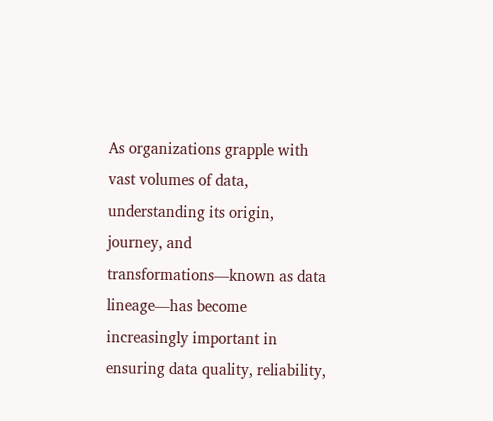As organizations grapple with vast volumes of data, understanding its origin, journey, and transformations—known as data lineage—has become increasingly important in ensuring data quality, reliability,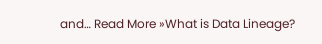and… Read More »What is Data Lineage?